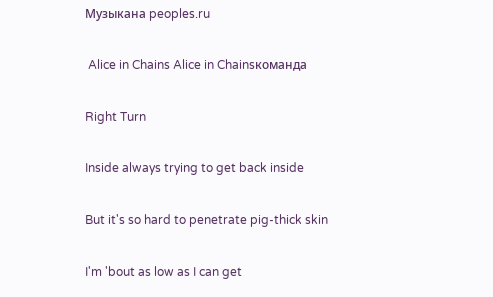Музыкана peoples.ru

 Alice in Chains Alice in Chainsкоманда

Right Turn

Inside always trying to get back inside

But it's so hard to penetrate pig-thick skin

I'm 'bout as low as I can get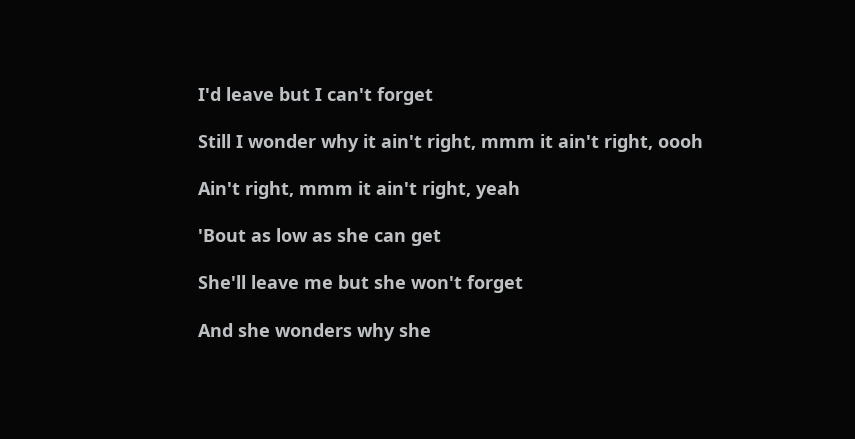I'd leave but I can't forget

Still I wonder why it ain't right, mmm it ain't right, oooh

Ain't right, mmm it ain't right, yeah

'Bout as low as she can get

She'll leave me but she won't forget

And she wonders why she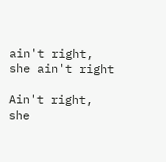ain't right, she ain't right

Ain't right, she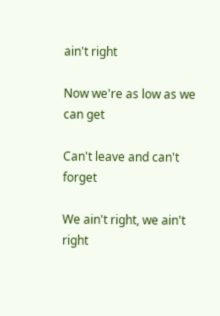ain't right

Now we're as low as we can get

Can't leave and can't forget

We ain't right, we ain't right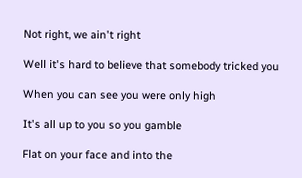Not right, we ain't right

Well it's hard to believe that somebody tricked you

When you can see you were only high

It's all up to you so you gamble

Flat on your face and into the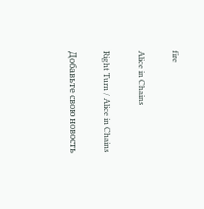fire

Alice in Chains

Right Turn / Alice in Chains

Добавьте свою новость